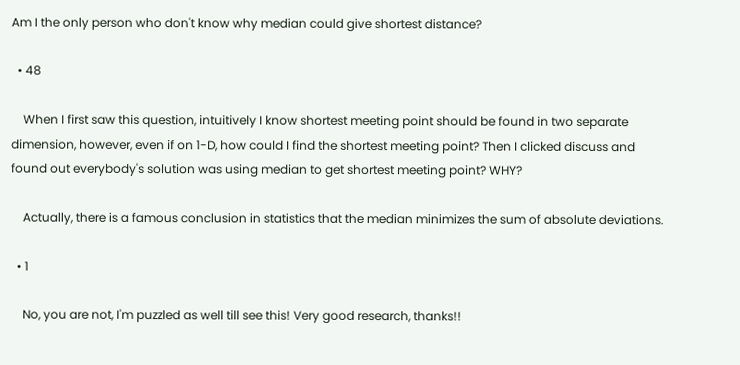Am I the only person who don't know why median could give shortest distance?

  • 48

    When I first saw this question, intuitively I know shortest meeting point should be found in two separate dimension, however, even if on 1-D, how could I find the shortest meeting point? Then I clicked discuss and found out everybody's solution was using median to get shortest meeting point? WHY?

    Actually, there is a famous conclusion in statistics that the median minimizes the sum of absolute deviations.

  • 1

    No, you are not, I'm puzzled as well till see this! Very good research, thanks!!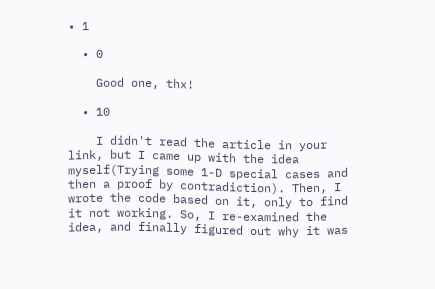• 1

  • 0

    Good one, thx!

  • 10

    I didn't read the article in your link, but I came up with the idea myself(Trying some 1-D special cases and then a proof by contradiction). Then, I wrote the code based on it, only to find it not working. So, I re-examined the idea, and finally figured out why it was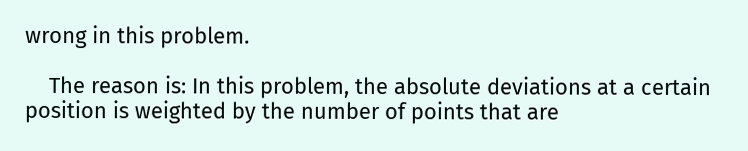wrong in this problem.

    The reason is: In this problem, the absolute deviations at a certain position is weighted by the number of points that are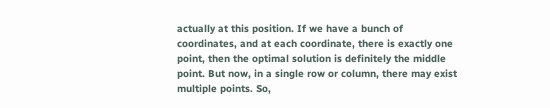actually at this position. If we have a bunch of coordinates, and at each coordinate, there is exactly one point, then the optimal solution is definitely the middle point. But now, in a single row or column, there may exist multiple points. So,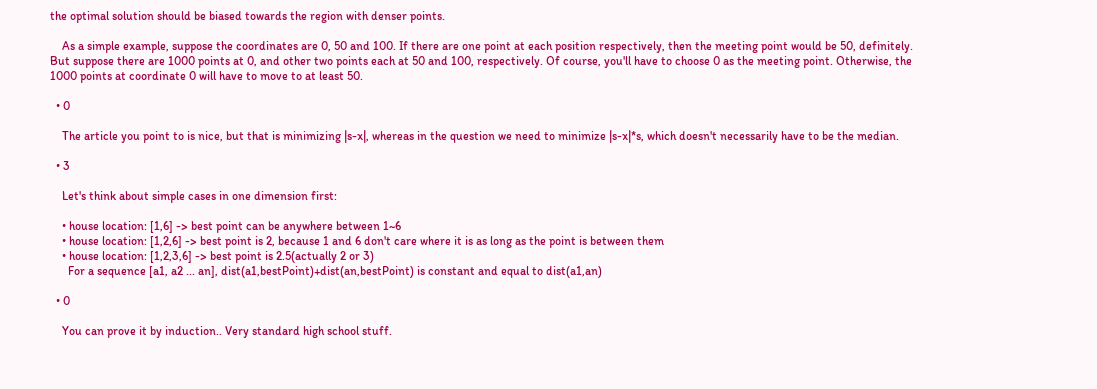the optimal solution should be biased towards the region with denser points.

    As a simple example, suppose the coordinates are 0, 50 and 100. If there are one point at each position respectively, then the meeting point would be 50, definitely. But suppose there are 1000 points at 0, and other two points each at 50 and 100, respectively. Of course, you'll have to choose 0 as the meeting point. Otherwise, the 1000 points at coordinate 0 will have to move to at least 50.

  • 0

    The article you point to is nice, but that is minimizing |s-x|, whereas in the question we need to minimize |s-x|*s, which doesn't necessarily have to be the median.

  • 3

    Let's think about simple cases in one dimension first:

    • house location: [1,6] -> best point can be anywhere between 1~6
    • house location: [1,2,6] -> best point is 2, because 1 and 6 don't care where it is as long as the point is between them
    • house location: [1,2,3,6] -> best point is 2.5(actually 2 or 3)
      For a sequence [a1, a2 ... an], dist(a1,bestPoint)+dist(an,bestPoint) is constant and equal to dist(a1,an)

  • 0

    You can prove it by induction.. Very standard high school stuff.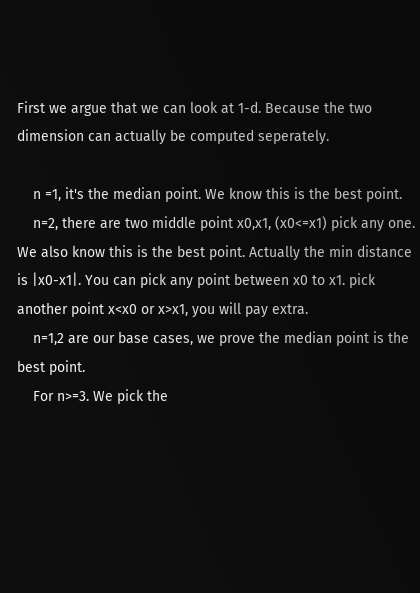First we argue that we can look at 1-d. Because the two dimension can actually be computed seperately.

    n =1, it's the median point. We know this is the best point.
    n=2, there are two middle point x0,x1, (x0<=x1) pick any one. We also know this is the best point. Actually the min distance is |x0-x1|. You can pick any point between x0 to x1. pick another point x<x0 or x>x1, you will pay extra.
    n=1,2 are our base cases, we prove the median point is the best point.
    For n>=3. We pick the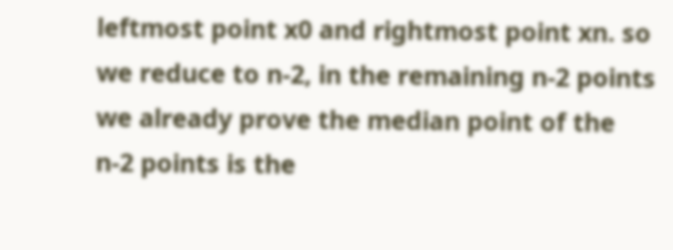leftmost point x0 and rightmost point xn. so we reduce to n-2, in the remaining n-2 points we already prove the median point of the n-2 points is the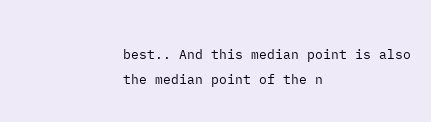best.. And this median point is also the median point of the n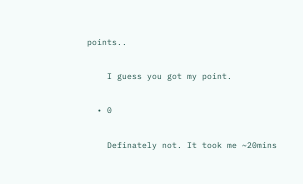points..

    I guess you got my point.

  • 0

    Definately not. It took me ~20mins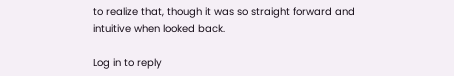to realize that, though it was so straight forward and intuitive when looked back.

Log in to reply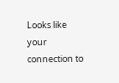Looks like your connection to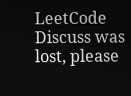LeetCode Discuss was lost, please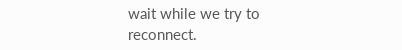wait while we try to reconnect.